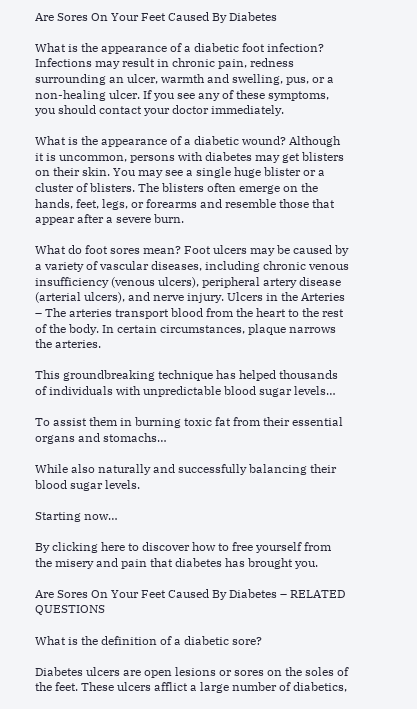Are Sores On Your Feet Caused By Diabetes

What is the appearance of a diabetic foot infection? Infections may result in chronic pain, redness surrounding an ulcer, warmth and swelling, pus, or a non-healing ulcer. If you see any of these symptoms, you should contact your doctor immediately.

What is the appearance of a diabetic wound? Although it is uncommon, persons with diabetes may get blisters on their skin. You may see a single huge blister or a cluster of blisters. The blisters often emerge on the hands, feet, legs, or forearms and resemble those that appear after a severe burn.

What do foot sores mean? Foot ulcers may be caused by a variety of vascular diseases, including chronic venous insufficiency (venous ulcers), peripheral artery disease (arterial ulcers), and nerve injury. Ulcers in the Arteries – The arteries transport blood from the heart to the rest of the body. In certain circumstances, plaque narrows the arteries.

This groundbreaking technique has helped thousands of individuals with unpredictable blood sugar levels…

To assist them in burning toxic fat from their essential organs and stomachs…

While also naturally and successfully balancing their blood sugar levels.

Starting now…

By clicking here to discover how to free yourself from the misery and pain that diabetes has brought you.

Are Sores On Your Feet Caused By Diabetes – RELATED QUESTIONS

What is the definition of a diabetic sore?

Diabetes ulcers are open lesions or sores on the soles of the feet. These ulcers afflict a large number of diabetics,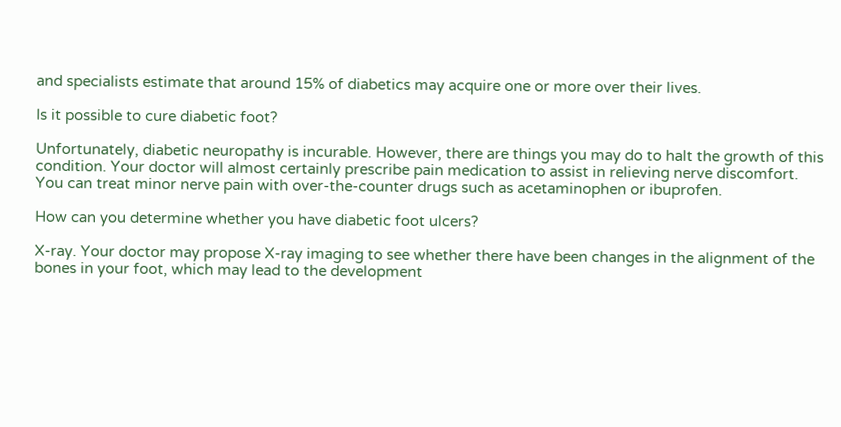and specialists estimate that around 15% of diabetics may acquire one or more over their lives.

Is it possible to cure diabetic foot?

Unfortunately, diabetic neuropathy is incurable. However, there are things you may do to halt the growth of this condition. Your doctor will almost certainly prescribe pain medication to assist in relieving nerve discomfort. You can treat minor nerve pain with over-the-counter drugs such as acetaminophen or ibuprofen.

How can you determine whether you have diabetic foot ulcers?

X-ray. Your doctor may propose X-ray imaging to see whether there have been changes in the alignment of the bones in your foot, which may lead to the development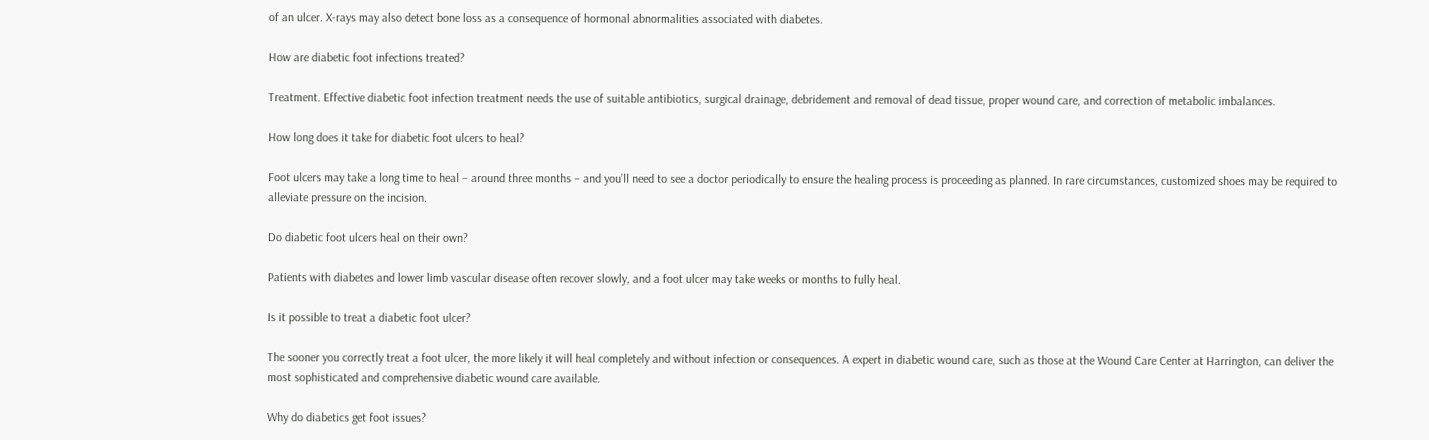of an ulcer. X-rays may also detect bone loss as a consequence of hormonal abnormalities associated with diabetes.

How are diabetic foot infections treated?

Treatment. Effective diabetic foot infection treatment needs the use of suitable antibiotics, surgical drainage, debridement and removal of dead tissue, proper wound care, and correction of metabolic imbalances.

How long does it take for diabetic foot ulcers to heal?

Foot ulcers may take a long time to heal – around three months – and you’ll need to see a doctor periodically to ensure the healing process is proceeding as planned. In rare circumstances, customized shoes may be required to alleviate pressure on the incision.

Do diabetic foot ulcers heal on their own?

Patients with diabetes and lower limb vascular disease often recover slowly, and a foot ulcer may take weeks or months to fully heal.

Is it possible to treat a diabetic foot ulcer?

The sooner you correctly treat a foot ulcer, the more likely it will heal completely and without infection or consequences. A expert in diabetic wound care, such as those at the Wound Care Center at Harrington, can deliver the most sophisticated and comprehensive diabetic wound care available.

Why do diabetics get foot issues?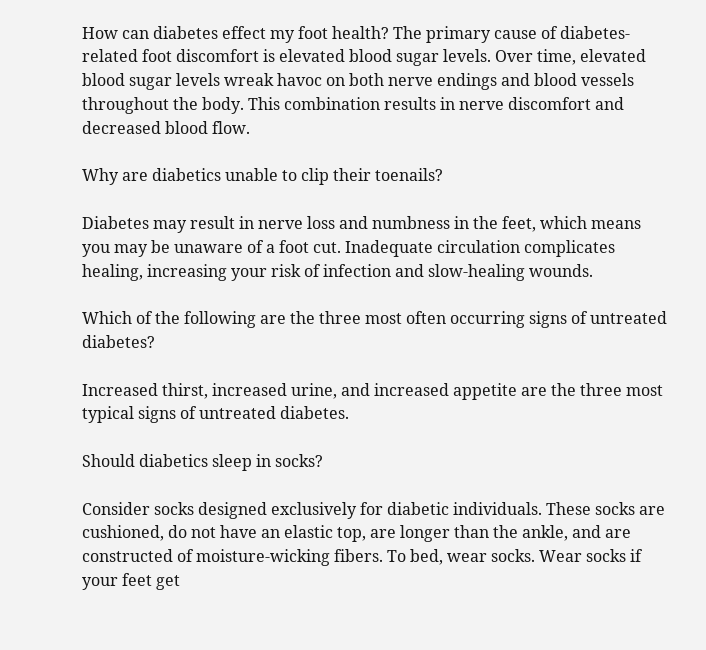How can diabetes effect my foot health? The primary cause of diabetes-related foot discomfort is elevated blood sugar levels. Over time, elevated blood sugar levels wreak havoc on both nerve endings and blood vessels throughout the body. This combination results in nerve discomfort and decreased blood flow.

Why are diabetics unable to clip their toenails?

Diabetes may result in nerve loss and numbness in the feet, which means you may be unaware of a foot cut. Inadequate circulation complicates healing, increasing your risk of infection and slow-healing wounds.

Which of the following are the three most often occurring signs of untreated diabetes?

Increased thirst, increased urine, and increased appetite are the three most typical signs of untreated diabetes.

Should diabetics sleep in socks?

Consider socks designed exclusively for diabetic individuals. These socks are cushioned, do not have an elastic top, are longer than the ankle, and are constructed of moisture-wicking fibers. To bed, wear socks. Wear socks if your feet get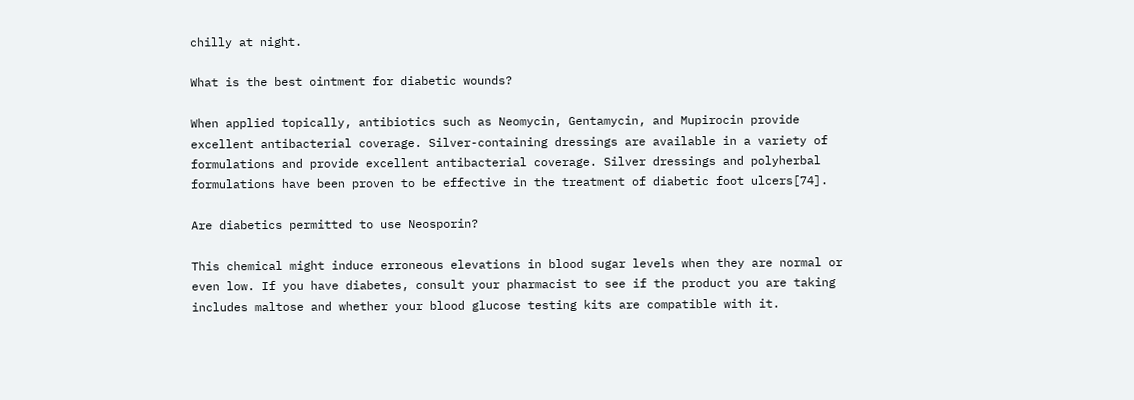chilly at night.

What is the best ointment for diabetic wounds?

When applied topically, antibiotics such as Neomycin, Gentamycin, and Mupirocin provide excellent antibacterial coverage. Silver-containing dressings are available in a variety of formulations and provide excellent antibacterial coverage. Silver dressings and polyherbal formulations have been proven to be effective in the treatment of diabetic foot ulcers[74].

Are diabetics permitted to use Neosporin?

This chemical might induce erroneous elevations in blood sugar levels when they are normal or even low. If you have diabetes, consult your pharmacist to see if the product you are taking includes maltose and whether your blood glucose testing kits are compatible with it.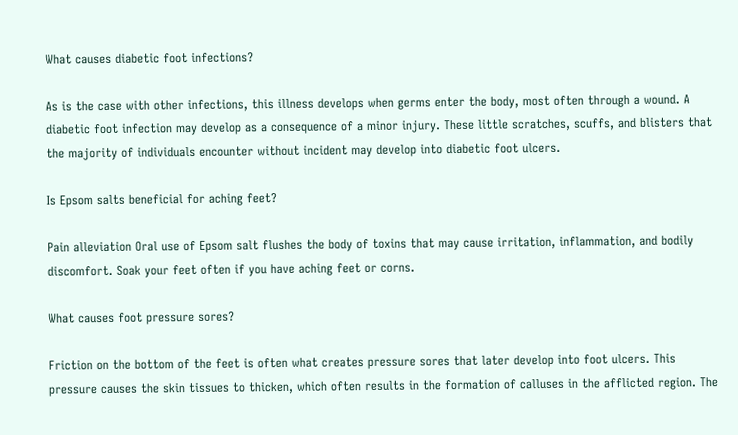What causes diabetic foot infections?

As is the case with other infections, this illness develops when germs enter the body, most often through a wound. A diabetic foot infection may develop as a consequence of a minor injury. These little scratches, scuffs, and blisters that the majority of individuals encounter without incident may develop into diabetic foot ulcers.

Is Epsom salts beneficial for aching feet?

Pain alleviation Oral use of Epsom salt flushes the body of toxins that may cause irritation, inflammation, and bodily discomfort. Soak your feet often if you have aching feet or corns.

What causes foot pressure sores?

Friction on the bottom of the feet is often what creates pressure sores that later develop into foot ulcers. This pressure causes the skin tissues to thicken, which often results in the formation of calluses in the afflicted region. The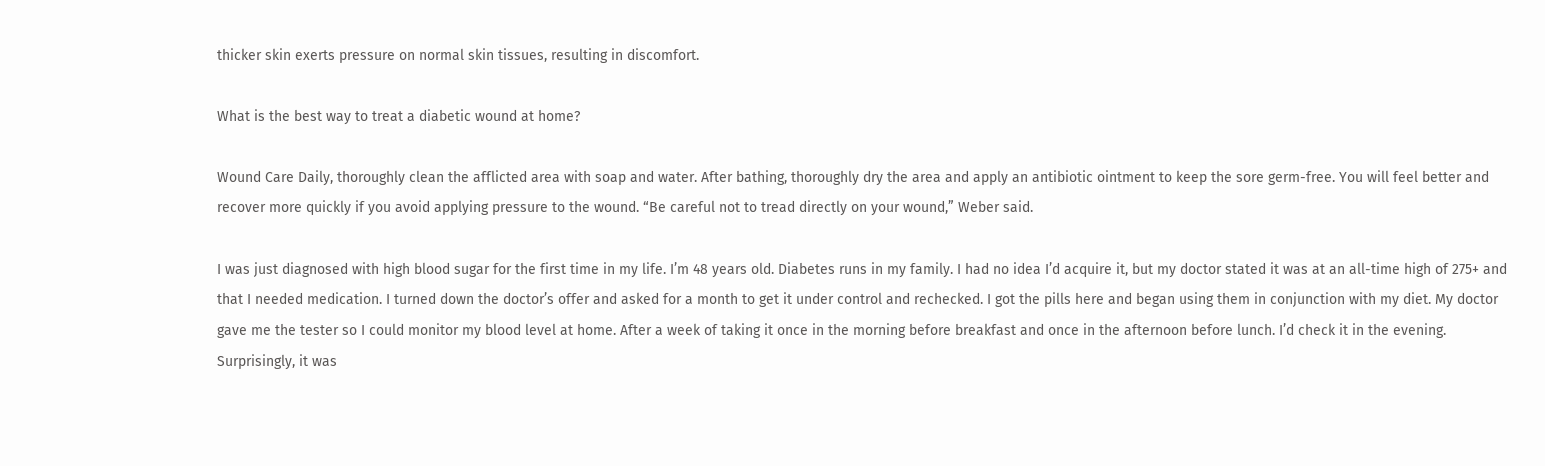thicker skin exerts pressure on normal skin tissues, resulting in discomfort.

What is the best way to treat a diabetic wound at home?

Wound Care Daily, thoroughly clean the afflicted area with soap and water. After bathing, thoroughly dry the area and apply an antibiotic ointment to keep the sore germ-free. You will feel better and recover more quickly if you avoid applying pressure to the wound. “Be careful not to tread directly on your wound,” Weber said.

I was just diagnosed with high blood sugar for the first time in my life. I’m 48 years old. Diabetes runs in my family. I had no idea I’d acquire it, but my doctor stated it was at an all-time high of 275+ and that I needed medication. I turned down the doctor’s offer and asked for a month to get it under control and rechecked. I got the pills here and began using them in conjunction with my diet. My doctor gave me the tester so I could monitor my blood level at home. After a week of taking it once in the morning before breakfast and once in the afternoon before lunch. I’d check it in the evening. Surprisingly, it was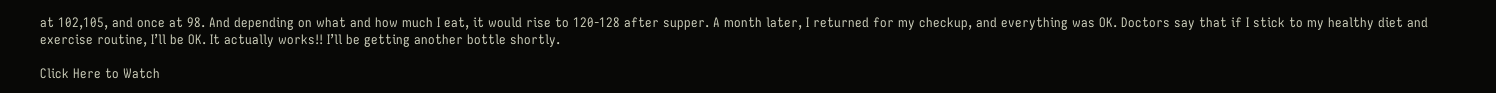at 102,105, and once at 98. And depending on what and how much I eat, it would rise to 120-128 after supper. A month later, I returned for my checkup, and everything was OK. Doctors say that if I stick to my healthy diet and exercise routine, I’ll be OK. It actually works!! I’ll be getting another bottle shortly.

Click Here to Watch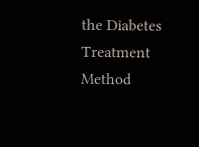the Diabetes Treatment Method